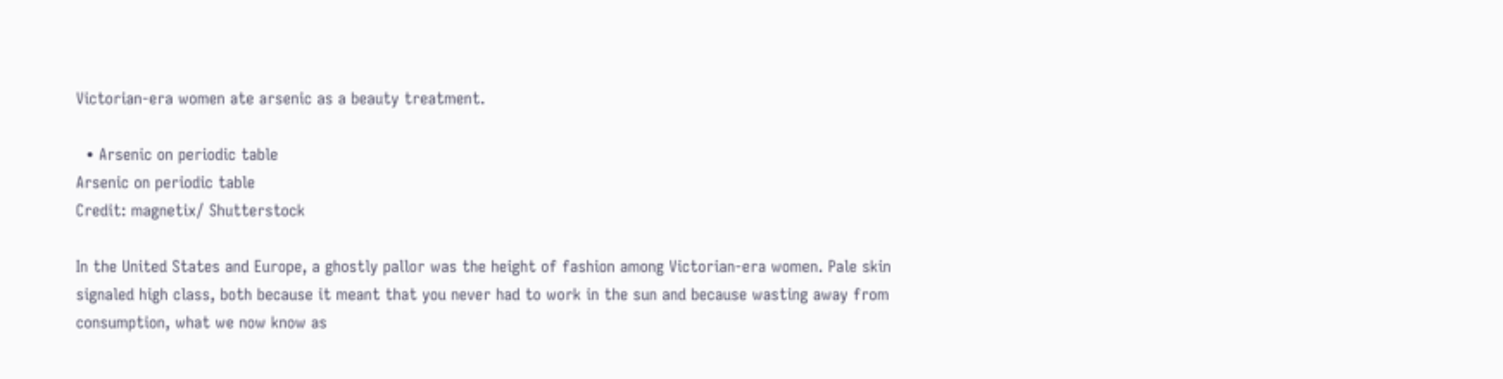Victorian-era women ate arsenic as a beauty treatment.

  • Arsenic on periodic table
Arsenic on periodic table
Credit: magnetix/ Shutterstock

In the United States and Europe, a ghostly pallor was the height of fashion among Victorian-era women. Pale skin signaled high class, both because it meant that you never had to work in the sun and because wasting away from consumption, what we now know as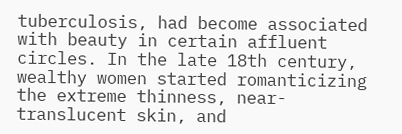tuberculosis, had become associated with beauty in certain affluent circles. In the late 18th century, wealthy women started romanticizing the extreme thinness, near-translucent skin, and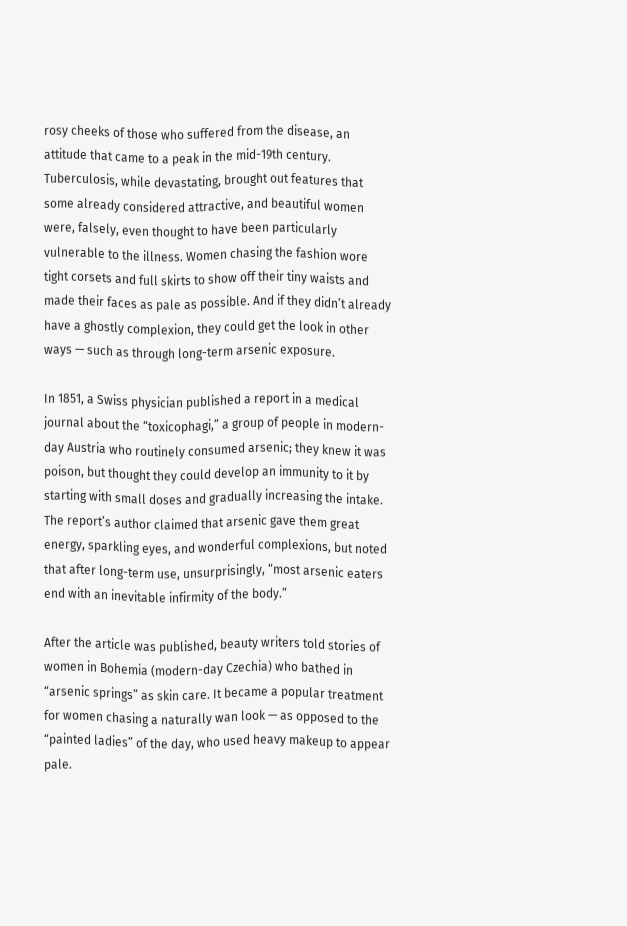rosy cheeks of those who suffered from the disease, an attitude that came to a peak in the mid-19th century. Tuberculosis, while devastating, brought out features that some already considered attractive, and beautiful women were, falsely, even thought to have been particularly vulnerable to the illness. Women chasing the fashion wore tight corsets and full skirts to show off their tiny waists and made their faces as pale as possible. And if they didn’t already have a ghostly complexion, they could get the look in other ways — such as through long-term arsenic exposure.

In 1851, a Swiss physician published a report in a medical journal about the “toxicophagi,” a group of people in modern-day Austria who routinely consumed arsenic; they knew it was poison, but thought they could develop an immunity to it by starting with small doses and gradually increasing the intake. The report’s author claimed that arsenic gave them great energy, sparkling eyes, and wonderful complexions, but noted that after long-term use, unsurprisingly, “most arsenic eaters end with an inevitable infirmity of the body.”

After the article was published, beauty writers told stories of women in Bohemia (modern-day Czechia) who bathed in “arsenic springs” as skin care. It became a popular treatment for women chasing a naturally wan look — as opposed to the “painted ladies” of the day, who used heavy makeup to appear pale.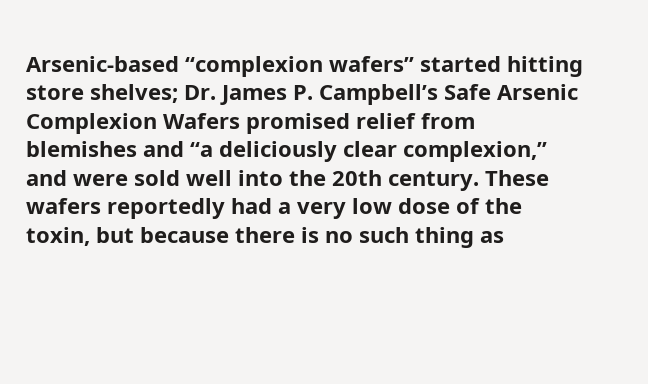Arsenic-based “complexion wafers” started hitting store shelves; Dr. James P. Campbell’s Safe Arsenic Complexion Wafers promised relief from blemishes and “a deliciously clear complexion,” and were sold well into the 20th century. These wafers reportedly had a very low dose of the toxin, but because there is no such thing as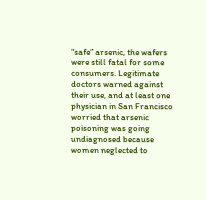“safe” arsenic, the wafers were still fatal for some consumers. Legitimate doctors warned against their use, and at least one physician in San Francisco worried that arsenic poisoning was going undiagnosed because women neglected to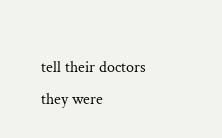tell their doctors they were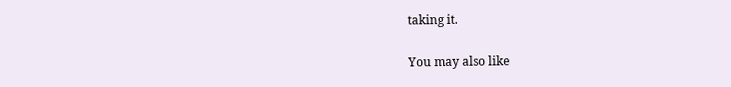taking it.

You may also like